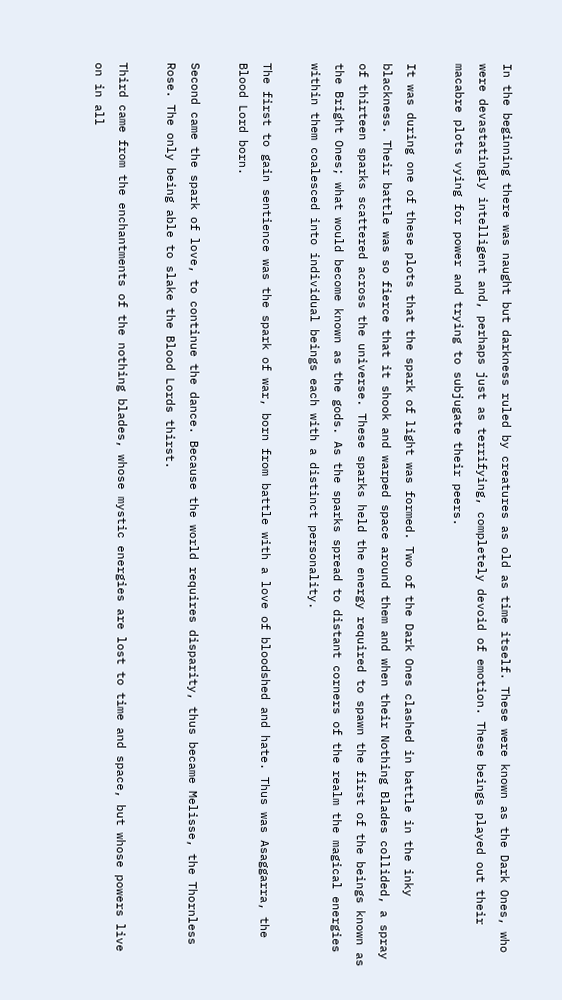In the beginning there was naught but darkness ruled by creatures as old as time itself. These were known as the Dark Ones, who were devastatingly intelligent and, perhaps just as terrifying, completely devoid of emotion. These beings played out their macabre plots vying for power and trying to subjugate their peers.

It was during one of these plots that the spark of light was formed. Two of the Dark Ones clashed in battle in the inky blackness. Their battle was so fierce that it shook and warped space around them and when their Nothing Blades collided, a spray of thirteen sparks scattered across the universe. These sparks held the energy required to spawn the first of the beings known as the Bright Ones; what would become known as the gods. As the sparks spread to distant corners of the realm the magical energies within them coalesced into individual beings each with a distinct personality.

The first to gain sentience was the spark of war, born from battle with a love of bloodshed and hate. Thus was Asaggarra, the Blood Lord born.

Second came the spark of love, to continue the dance. Because the world requires disparity, thus became Melisse, the Thornless Rose. The only being able to slake the Blood Lords thirst.

Third came from the enchantments of the nothing blades, whose mystic energies are lost to time and space, but whose powers live on in all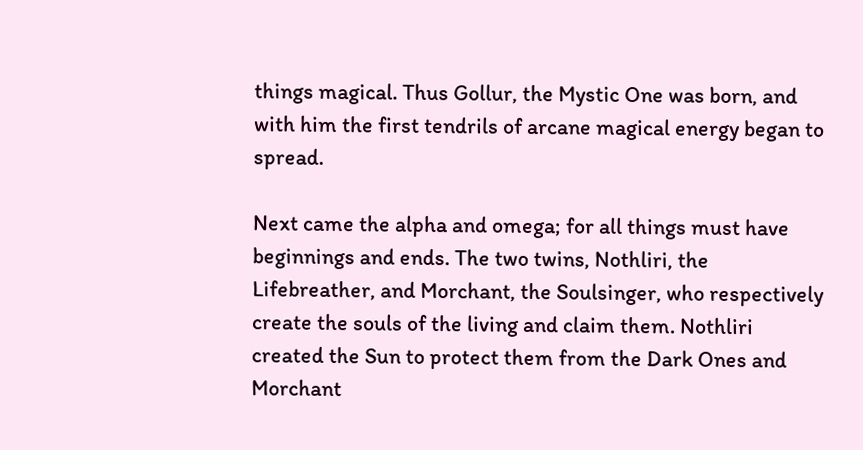things magical. Thus Gollur, the Mystic One was born, and with him the first tendrils of arcane magical energy began to spread.

Next came the alpha and omega; for all things must have beginnings and ends. The two twins, Nothliri, the Lifebreather, and Morchant, the Soulsinger, who respectively create the souls of the living and claim them. Nothliri created the Sun to protect them from the Dark Ones and Morchant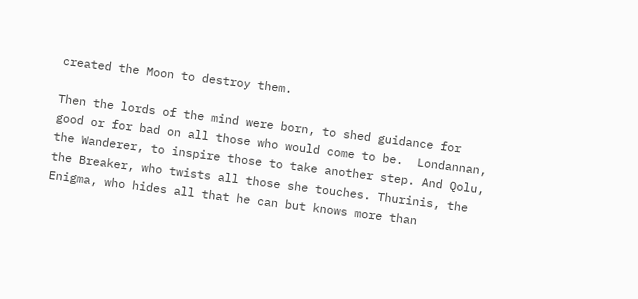created the Moon to destroy them.

Then the lords of the mind were born, to shed guidance for good or for bad on all those who would come to be.  Londannan, the Wanderer, to inspire those to take another step. And Qolu, the Breaker, who twists all those she touches. Thurinis, the Enigma, who hides all that he can but knows more than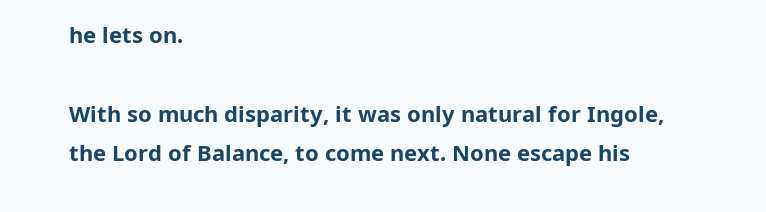he lets on.

With so much disparity, it was only natural for Ingole, the Lord of Balance, to come next. None escape his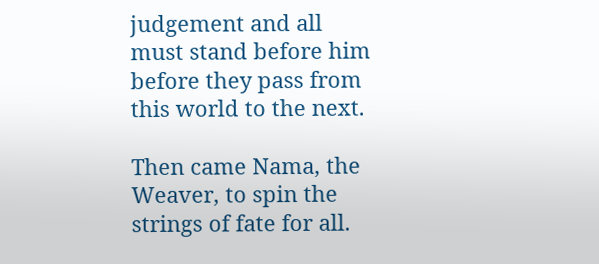judgement and all must stand before him before they pass from this world to the next.

Then came Nama, the Weaver, to spin the strings of fate for all.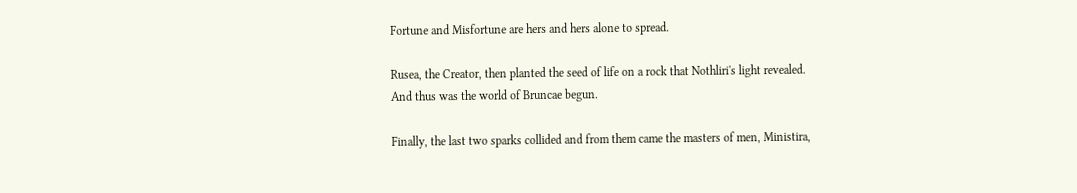Fortune and Misfortune are hers and hers alone to spread.

Rusea, the Creator, then planted the seed of life on a rock that Nothliri's light revealed. And thus was the world of Bruncae begun.

Finally, the last two sparks collided and from them came the masters of men, Ministira,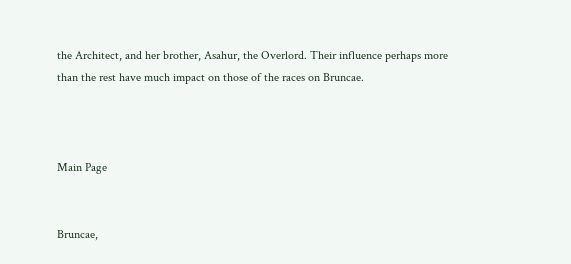the Architect, and her brother, Asahur, the Overlord. Their influence perhaps more than the rest have much impact on those of the races on Bruncae.



Main Page


Bruncae,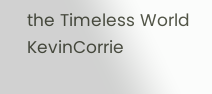the Timeless World KevinCorrie